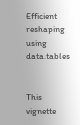Efficient reshaping using data.tables


This vignette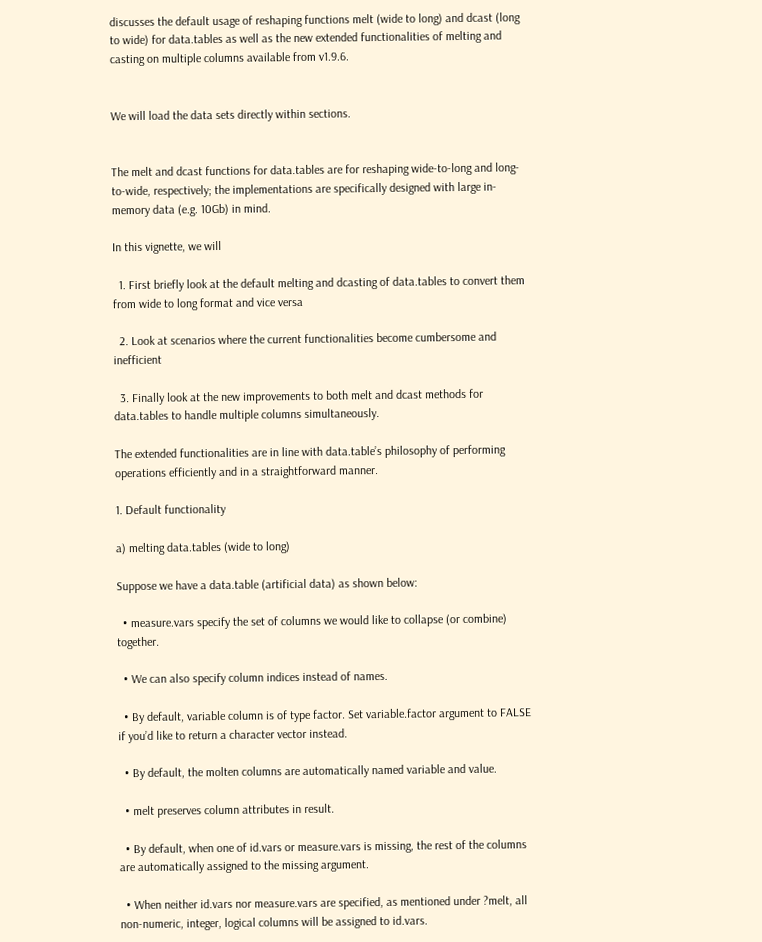discusses the default usage of reshaping functions melt (wide to long) and dcast (long to wide) for data.tables as well as the new extended functionalities of melting and casting on multiple columns available from v1.9.6.


We will load the data sets directly within sections.


The melt and dcast functions for data.tables are for reshaping wide-to-long and long-to-wide, respectively; the implementations are specifically designed with large in-memory data (e.g. 10Gb) in mind.

In this vignette, we will

  1. First briefly look at the default melting and dcasting of data.tables to convert them from wide to long format and vice versa

  2. Look at scenarios where the current functionalities become cumbersome and inefficient

  3. Finally look at the new improvements to both melt and dcast methods for data.tables to handle multiple columns simultaneously.

The extended functionalities are in line with data.table’s philosophy of performing operations efficiently and in a straightforward manner.

1. Default functionality

a) melting data.tables (wide to long)

Suppose we have a data.table (artificial data) as shown below:

  • measure.vars specify the set of columns we would like to collapse (or combine) together.

  • We can also specify column indices instead of names.

  • By default, variable column is of type factor. Set variable.factor argument to FALSE if you’d like to return a character vector instead.

  • By default, the molten columns are automatically named variable and value.

  • melt preserves column attributes in result.

  • By default, when one of id.vars or measure.vars is missing, the rest of the columns are automatically assigned to the missing argument.

  • When neither id.vars nor measure.vars are specified, as mentioned under ?melt, all non-numeric, integer, logical columns will be assigned to id.vars.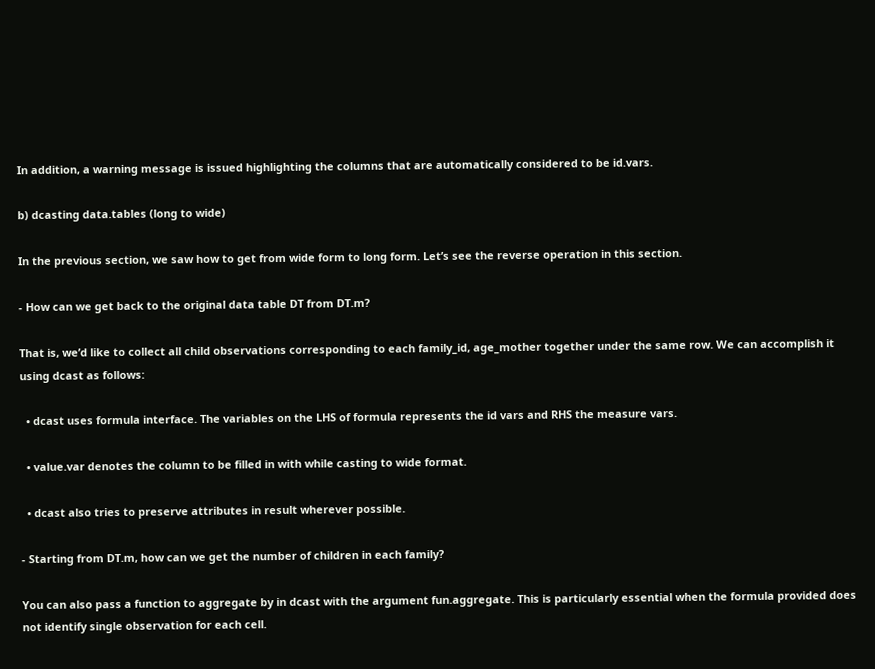In addition, a warning message is issued highlighting the columns that are automatically considered to be id.vars.

b) dcasting data.tables (long to wide)

In the previous section, we saw how to get from wide form to long form. Let’s see the reverse operation in this section.

- How can we get back to the original data table DT from DT.m?

That is, we’d like to collect all child observations corresponding to each family_id, age_mother together under the same row. We can accomplish it using dcast as follows:

  • dcast uses formula interface. The variables on the LHS of formula represents the id vars and RHS the measure vars.

  • value.var denotes the column to be filled in with while casting to wide format.

  • dcast also tries to preserve attributes in result wherever possible.

- Starting from DT.m, how can we get the number of children in each family?

You can also pass a function to aggregate by in dcast with the argument fun.aggregate. This is particularly essential when the formula provided does not identify single observation for each cell.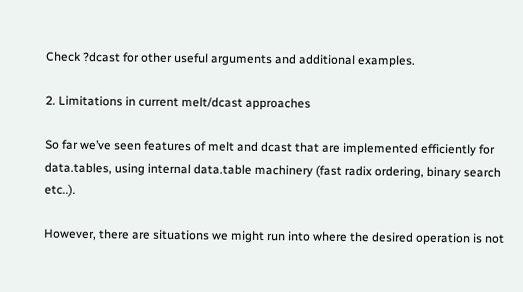Check ?dcast for other useful arguments and additional examples.

2. Limitations in current melt/dcast approaches

So far we’ve seen features of melt and dcast that are implemented efficiently for data.tables, using internal data.table machinery (fast radix ordering, binary search etc..).

However, there are situations we might run into where the desired operation is not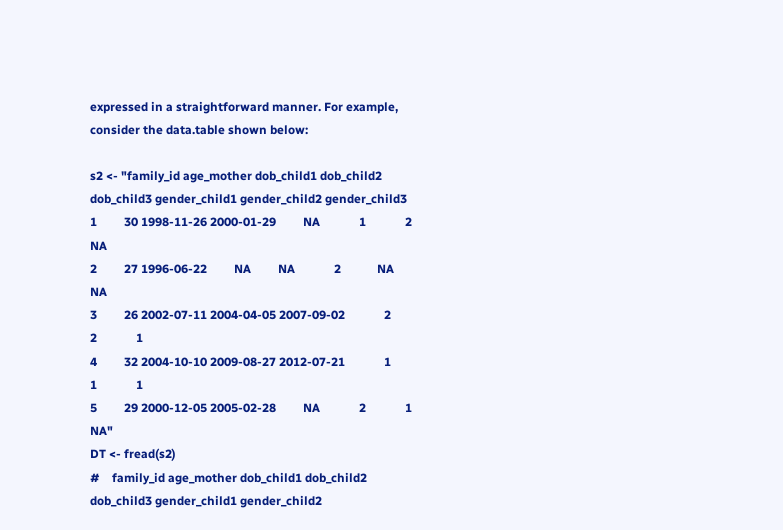expressed in a straightforward manner. For example, consider the data.table shown below:

s2 <- "family_id age_mother dob_child1 dob_child2 dob_child3 gender_child1 gender_child2 gender_child3
1         30 1998-11-26 2000-01-29         NA             1             2            NA
2         27 1996-06-22         NA         NA             2            NA            NA
3         26 2002-07-11 2004-04-05 2007-09-02             2             2             1
4         32 2004-10-10 2009-08-27 2012-07-21             1             1             1
5         29 2000-12-05 2005-02-28         NA             2             1            NA"
DT <- fread(s2)
#    family_id age_mother dob_child1 dob_child2 dob_child3 gender_child1 gender_child2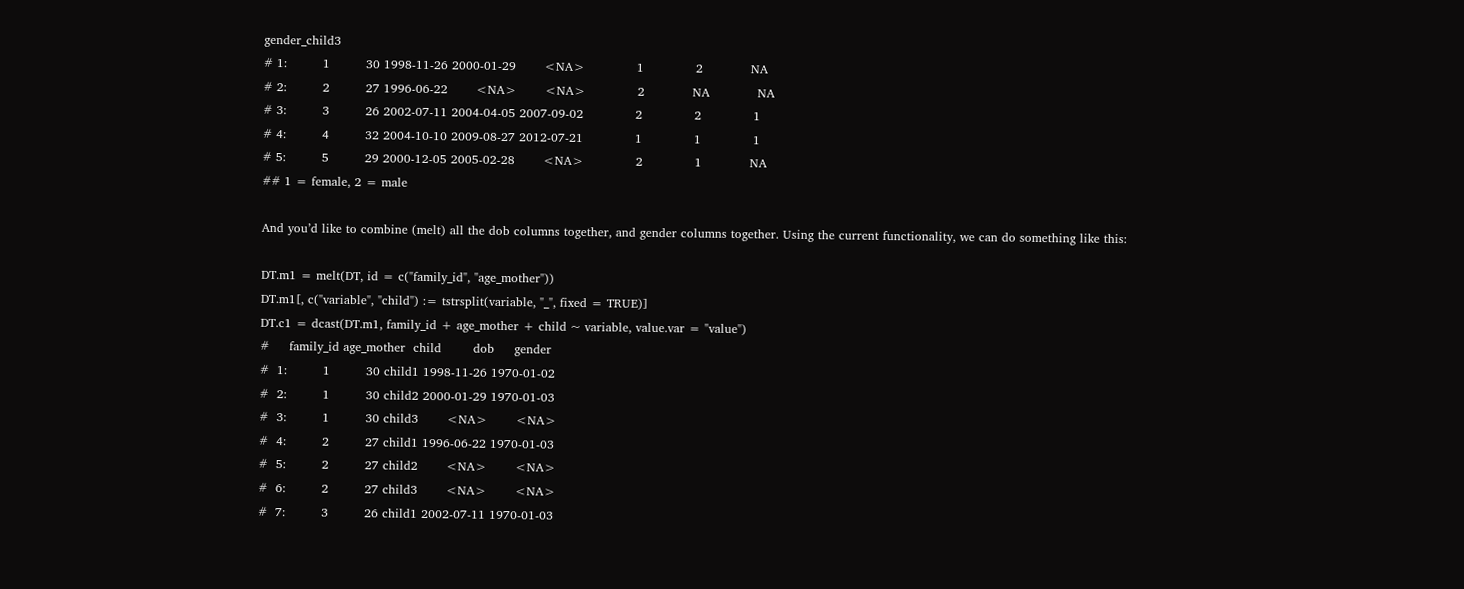gender_child3
# 1:         1         30 1998-11-26 2000-01-29       <NA>             1             2            NA
# 2:         2         27 1996-06-22       <NA>       <NA>             2            NA            NA
# 3:         3         26 2002-07-11 2004-04-05 2007-09-02             2             2             1
# 4:         4         32 2004-10-10 2009-08-27 2012-07-21             1             1             1
# 5:         5         29 2000-12-05 2005-02-28       <NA>             2             1            NA
## 1 = female, 2 = male

And you’d like to combine (melt) all the dob columns together, and gender columns together. Using the current functionality, we can do something like this:

DT.m1 = melt(DT, id = c("family_id", "age_mother"))
DT.m1[, c("variable", "child") := tstrsplit(variable, "_", fixed = TRUE)]
DT.c1 = dcast(DT.m1, family_id + age_mother + child ~ variable, value.var = "value")
#     family_id age_mother  child        dob     gender
#  1:         1         30 child1 1998-11-26 1970-01-02
#  2:         1         30 child2 2000-01-29 1970-01-03
#  3:         1         30 child3       <NA>       <NA>
#  4:         2         27 child1 1996-06-22 1970-01-03
#  5:         2         27 child2       <NA>       <NA>
#  6:         2         27 child3       <NA>       <NA>
#  7:         3         26 child1 2002-07-11 1970-01-03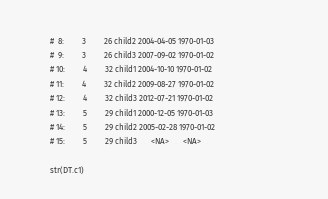#  8:         3         26 child2 2004-04-05 1970-01-03
#  9:         3         26 child3 2007-09-02 1970-01-02
# 10:         4         32 child1 2004-10-10 1970-01-02
# 11:         4         32 child2 2009-08-27 1970-01-02
# 12:         4         32 child3 2012-07-21 1970-01-02
# 13:         5         29 child1 2000-12-05 1970-01-03
# 14:         5         29 child2 2005-02-28 1970-01-02
# 15:         5         29 child3       <NA>       <NA>

str(DT.c1)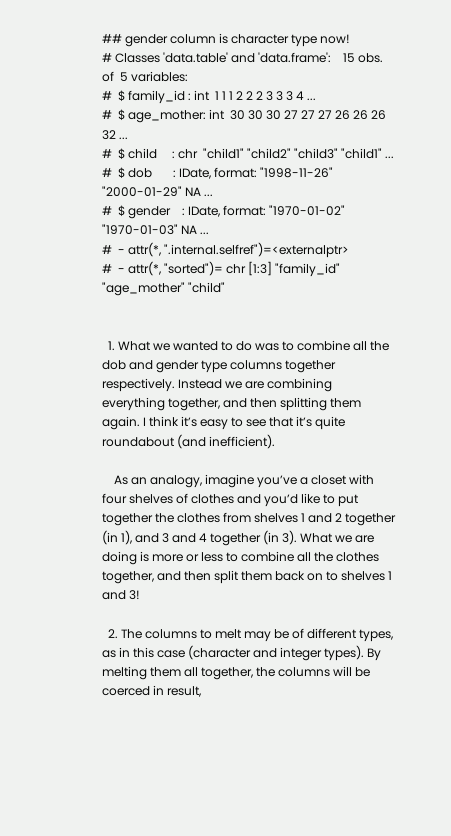## gender column is character type now!
# Classes 'data.table' and 'data.frame':    15 obs. of  5 variables:
#  $ family_id : int  1 1 1 2 2 2 3 3 3 4 ...
#  $ age_mother: int  30 30 30 27 27 27 26 26 26 32 ...
#  $ child     : chr  "child1" "child2" "child3" "child1" ...
#  $ dob       : IDate, format: "1998-11-26" "2000-01-29" NA ...
#  $ gender    : IDate, format: "1970-01-02" "1970-01-03" NA ...
#  - attr(*, ".internal.selfref")=<externalptr>
#  - attr(*, "sorted")= chr [1:3] "family_id" "age_mother" "child"


  1. What we wanted to do was to combine all the dob and gender type columns together respectively. Instead we are combining everything together, and then splitting them again. I think it’s easy to see that it’s quite roundabout (and inefficient).

    As an analogy, imagine you’ve a closet with four shelves of clothes and you’d like to put together the clothes from shelves 1 and 2 together (in 1), and 3 and 4 together (in 3). What we are doing is more or less to combine all the clothes together, and then split them back on to shelves 1 and 3!

  2. The columns to melt may be of different types, as in this case (character and integer types). By melting them all together, the columns will be coerced in result,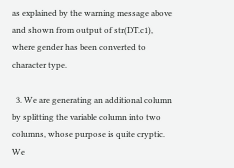as explained by the warning message above and shown from output of str(DT.c1), where gender has been converted to character type.

  3. We are generating an additional column by splitting the variable column into two columns, whose purpose is quite cryptic. We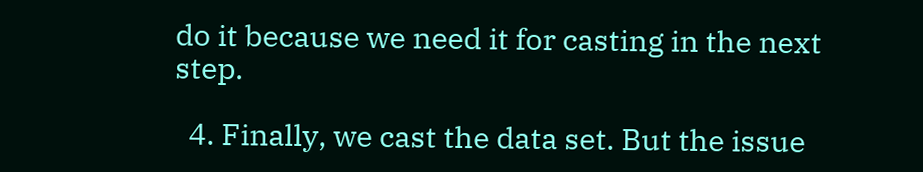do it because we need it for casting in the next step.

  4. Finally, we cast the data set. But the issue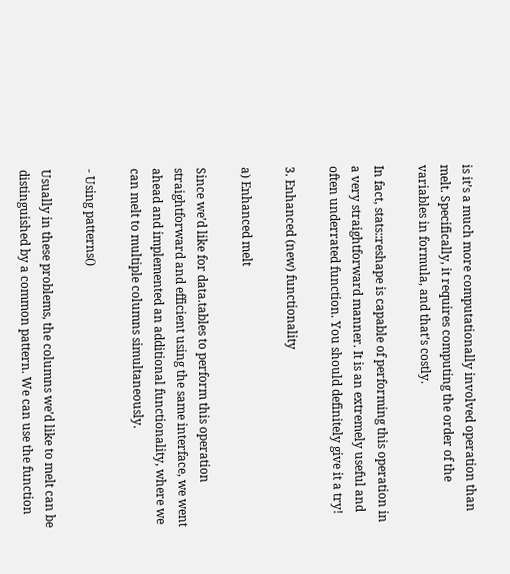is it’s a much more computationally involved operation than melt. Specifically, it requires computing the order of the variables in formula, and that’s costly.

In fact, stats::reshape is capable of performing this operation in a very straightforward manner. It is an extremely useful and often underrated function. You should definitely give it a try!

3. Enhanced (new) functionality

a) Enhanced melt

Since we’d like for data.tables to perform this operation straightforward and efficient using the same interface, we went ahead and implemented an additional functionality, where we can melt to multiple columns simultaneously.

- Using patterns()

Usually in these problems, the columns we’d like to melt can be distinguished by a common pattern. We can use the function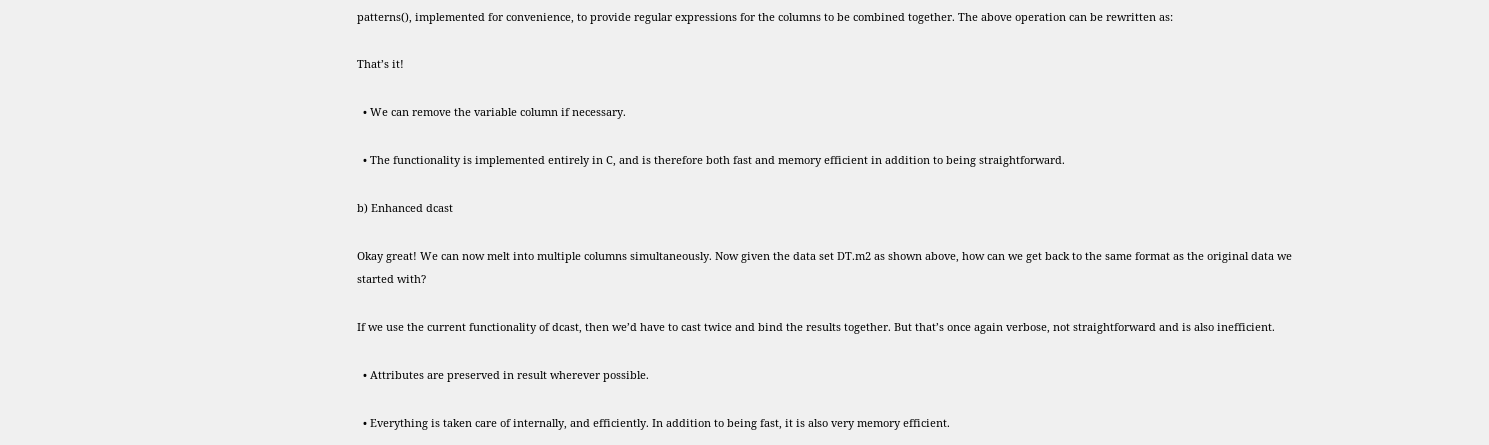patterns(), implemented for convenience, to provide regular expressions for the columns to be combined together. The above operation can be rewritten as:

That’s it!

  • We can remove the variable column if necessary.

  • The functionality is implemented entirely in C, and is therefore both fast and memory efficient in addition to being straightforward.

b) Enhanced dcast

Okay great! We can now melt into multiple columns simultaneously. Now given the data set DT.m2 as shown above, how can we get back to the same format as the original data we started with?

If we use the current functionality of dcast, then we’d have to cast twice and bind the results together. But that’s once again verbose, not straightforward and is also inefficient.

  • Attributes are preserved in result wherever possible.

  • Everything is taken care of internally, and efficiently. In addition to being fast, it is also very memory efficient.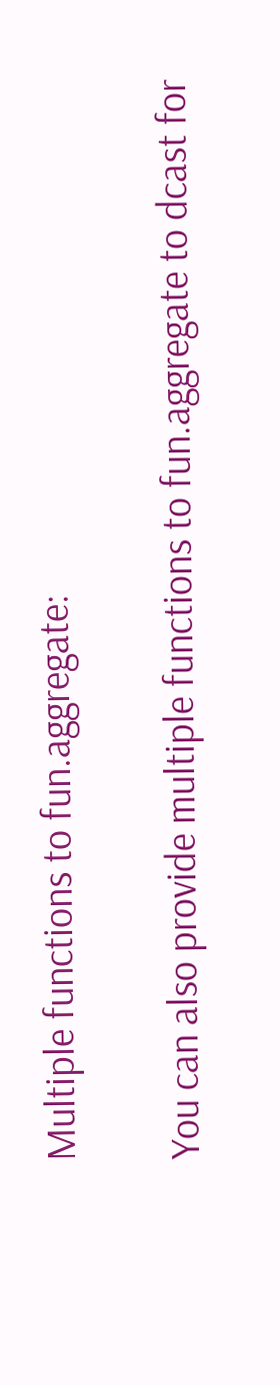Multiple functions to fun.aggregate:

You can also provide multiple functions to fun.aggregate to dcast for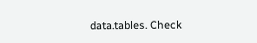data.tables. Check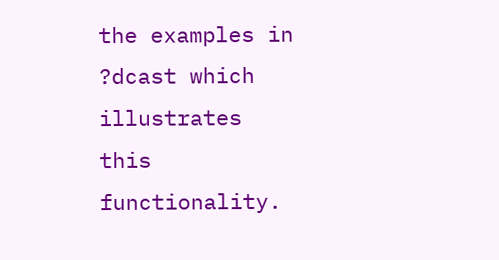the examples in ?dcast which illustrates this functionality.